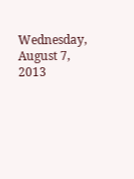Wednesday, August 7, 2013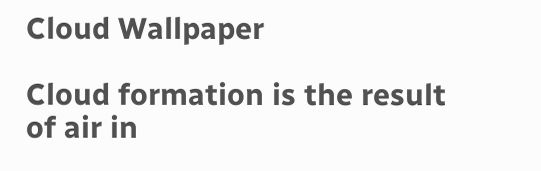Cloud Wallpaper

Cloud formation is the result of air in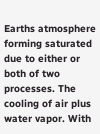Earths atmosphere forming saturated due to either or both of two processes. The cooling of air plus water vapor. With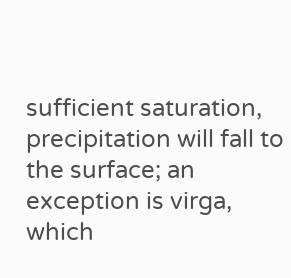sufficient saturation, precipitation will fall to the surface; an exception is virga, which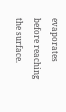evaporates before reaching the surface.